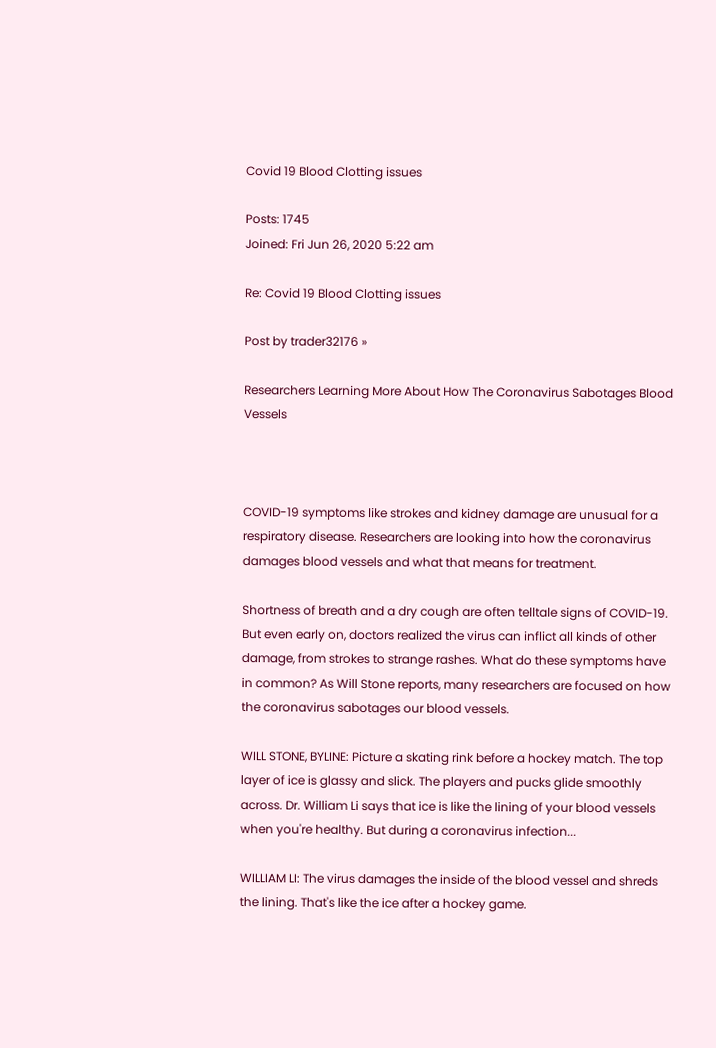Covid 19 Blood Clotting issues

Posts: 1745
Joined: Fri Jun 26, 2020 5:22 am

Re: Covid 19 Blood Clotting issues

Post by trader32176 »

Researchers Learning More About How The Coronavirus Sabotages Blood Vessels



COVID-19 symptoms like strokes and kidney damage are unusual for a respiratory disease. Researchers are looking into how the coronavirus damages blood vessels and what that means for treatment.

Shortness of breath and a dry cough are often telltale signs of COVID-19. But even early on, doctors realized the virus can inflict all kinds of other damage, from strokes to strange rashes. What do these symptoms have in common? As Will Stone reports, many researchers are focused on how the coronavirus sabotages our blood vessels.

WILL STONE, BYLINE: Picture a skating rink before a hockey match. The top layer of ice is glassy and slick. The players and pucks glide smoothly across. Dr. William Li says that ice is like the lining of your blood vessels when you're healthy. But during a coronavirus infection...

WILLIAM LI: The virus damages the inside of the blood vessel and shreds the lining. That's like the ice after a hockey game.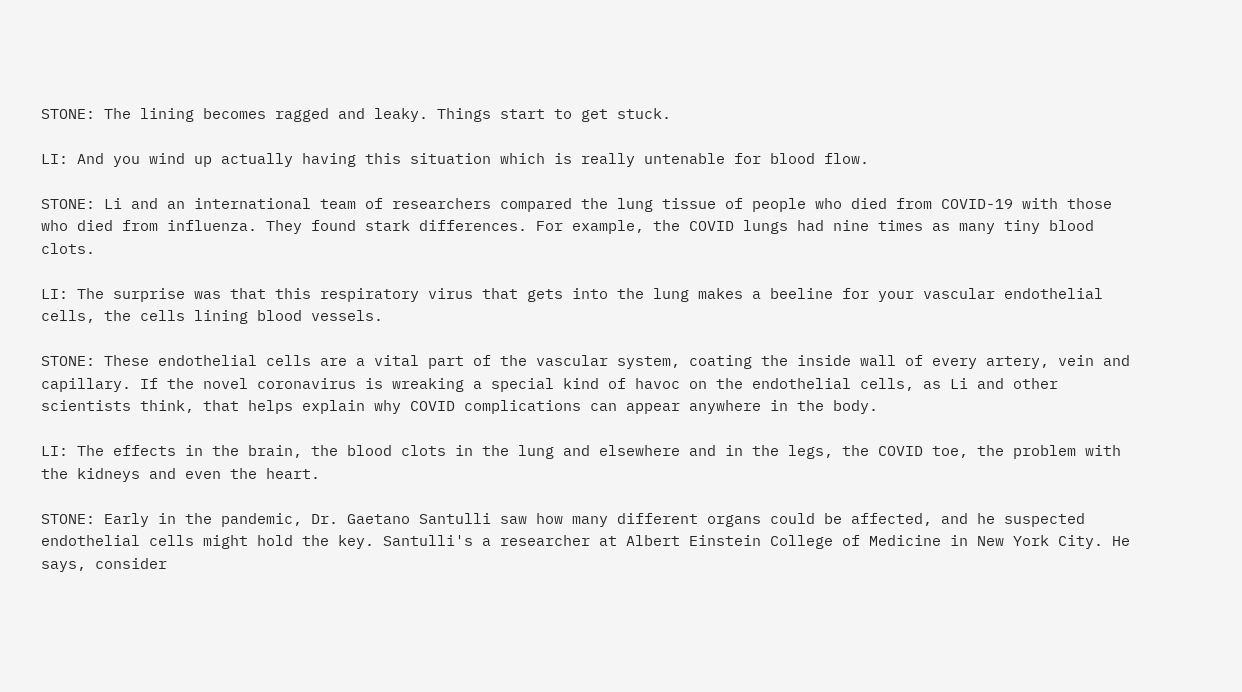STONE: The lining becomes ragged and leaky. Things start to get stuck.

LI: And you wind up actually having this situation which is really untenable for blood flow.

STONE: Li and an international team of researchers compared the lung tissue of people who died from COVID-19 with those who died from influenza. They found stark differences. For example, the COVID lungs had nine times as many tiny blood clots.

LI: The surprise was that this respiratory virus that gets into the lung makes a beeline for your vascular endothelial cells, the cells lining blood vessels.

STONE: These endothelial cells are a vital part of the vascular system, coating the inside wall of every artery, vein and capillary. If the novel coronavirus is wreaking a special kind of havoc on the endothelial cells, as Li and other scientists think, that helps explain why COVID complications can appear anywhere in the body.

LI: The effects in the brain, the blood clots in the lung and elsewhere and in the legs, the COVID toe, the problem with the kidneys and even the heart.

STONE: Early in the pandemic, Dr. Gaetano Santulli saw how many different organs could be affected, and he suspected endothelial cells might hold the key. Santulli's a researcher at Albert Einstein College of Medicine in New York City. He says, consider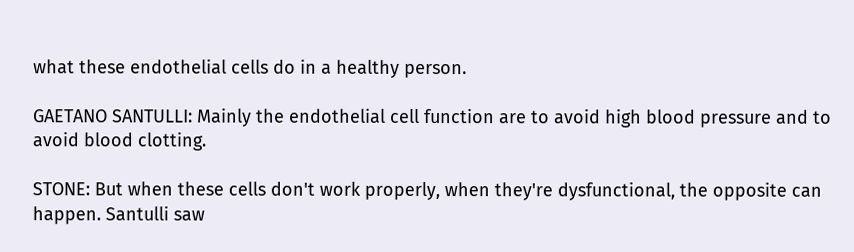what these endothelial cells do in a healthy person.

GAETANO SANTULLI: Mainly the endothelial cell function are to avoid high blood pressure and to avoid blood clotting.

STONE: But when these cells don't work properly, when they're dysfunctional, the opposite can happen. Santulli saw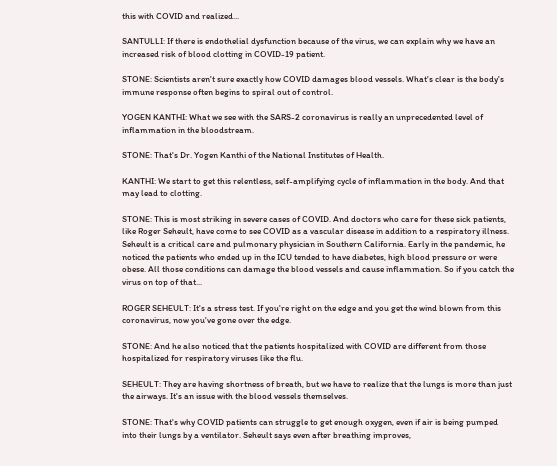this with COVID and realized...

SANTULLI: If there is endothelial dysfunction because of the virus, we can explain why we have an increased risk of blood clotting in COVID-19 patient.

STONE: Scientists aren't sure exactly how COVID damages blood vessels. What's clear is the body's immune response often begins to spiral out of control.

YOGEN KANTHI: What we see with the SARS-2 coronavirus is really an unprecedented level of inflammation in the bloodstream.

STONE: That's Dr. Yogen Kanthi of the National Institutes of Health.

KANTHI: We start to get this relentless, self-amplifying cycle of inflammation in the body. And that may lead to clotting.

STONE: This is most striking in severe cases of COVID. And doctors who care for these sick patients, like Roger Seheult, have come to see COVID as a vascular disease in addition to a respiratory illness. Seheult is a critical care and pulmonary physician in Southern California. Early in the pandemic, he noticed the patients who ended up in the ICU tended to have diabetes, high blood pressure or were obese. All those conditions can damage the blood vessels and cause inflammation. So if you catch the virus on top of that...

ROGER SEHEULT: It's a stress test. If you're right on the edge and you get the wind blown from this coronavirus, now you've gone over the edge.

STONE: And he also noticed that the patients hospitalized with COVID are different from those hospitalized for respiratory viruses like the flu.

SEHEULT: They are having shortness of breath, but we have to realize that the lungs is more than just the airways. It's an issue with the blood vessels themselves.

STONE: That's why COVID patients can struggle to get enough oxygen, even if air is being pumped into their lungs by a ventilator. Seheult says even after breathing improves,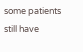some patients still have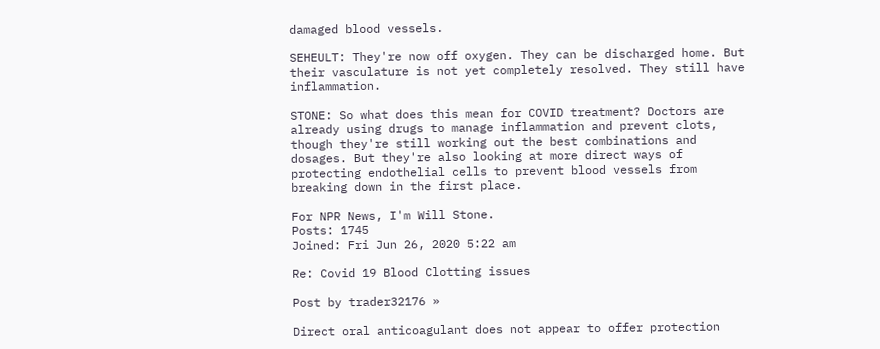damaged blood vessels.

SEHEULT: They're now off oxygen. They can be discharged home. But their vasculature is not yet completely resolved. They still have inflammation.

STONE: So what does this mean for COVID treatment? Doctors are already using drugs to manage inflammation and prevent clots, though they're still working out the best combinations and dosages. But they're also looking at more direct ways of protecting endothelial cells to prevent blood vessels from breaking down in the first place.

For NPR News, I'm Will Stone.
Posts: 1745
Joined: Fri Jun 26, 2020 5:22 am

Re: Covid 19 Blood Clotting issues

Post by trader32176 »

Direct oral anticoagulant does not appear to offer protection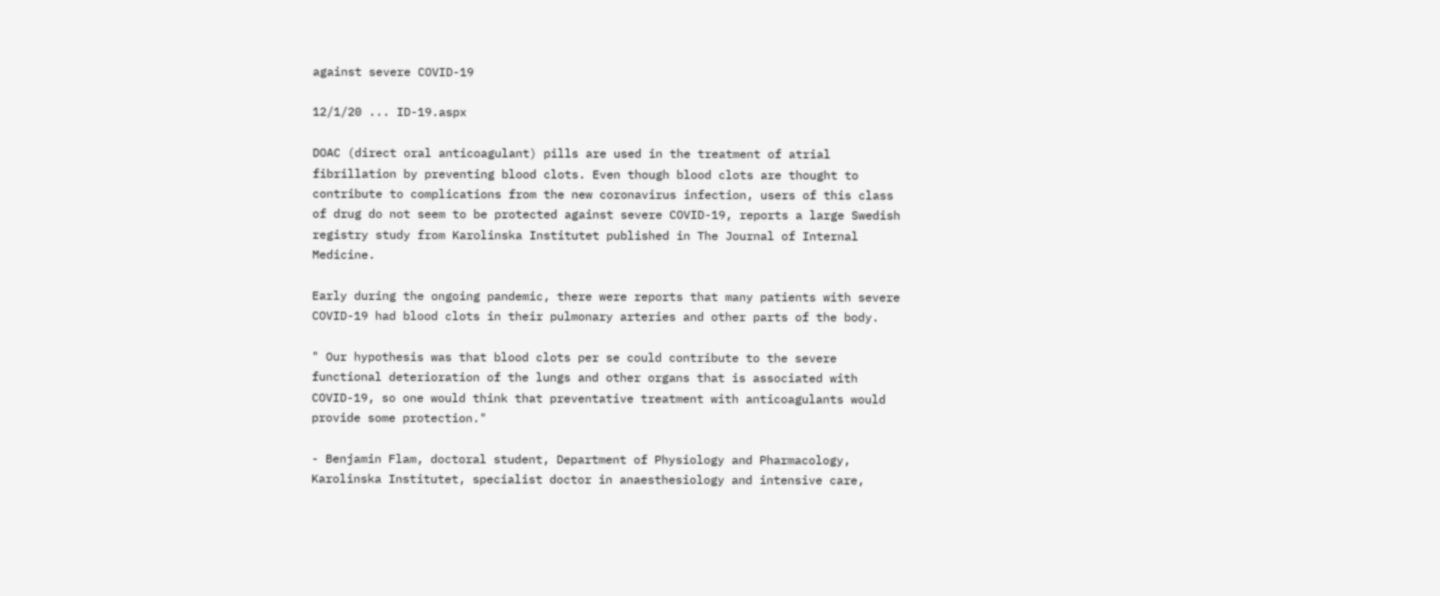against severe COVID-19

12/1/20 ... ID-19.aspx

DOAC (direct oral anticoagulant) pills are used in the treatment of atrial fibrillation by preventing blood clots. Even though blood clots are thought to contribute to complications from the new coronavirus infection, users of this class of drug do not seem to be protected against severe COVID-19, reports a large Swedish registry study from Karolinska Institutet published in The Journal of Internal Medicine.

Early during the ongoing pandemic, there were reports that many patients with severe COVID-19 had blood clots in their pulmonary arteries and other parts of the body.

" Our hypothesis was that blood clots per se could contribute to the severe functional deterioration of the lungs and other organs that is associated with COVID-19, so one would think that preventative treatment with anticoagulants would provide some protection."

- Benjamin Flam, doctoral student, Department of Physiology and Pharmacology, Karolinska Institutet, specialist doctor in anaesthesiology and intensive care,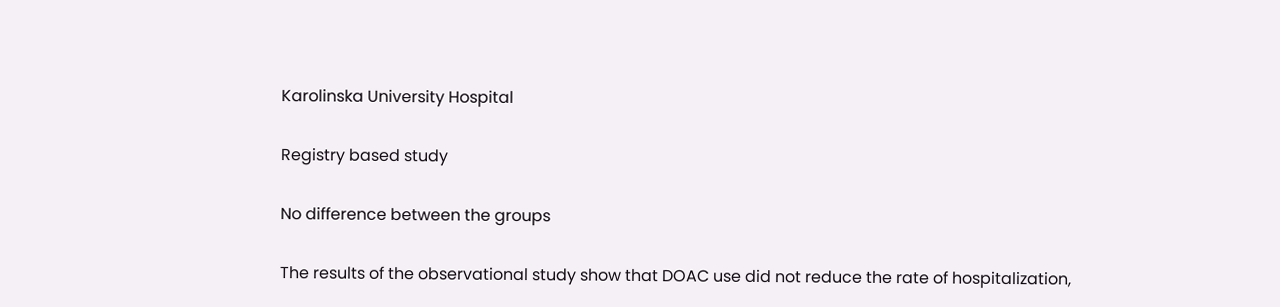Karolinska University Hospital

Registry based study

No difference between the groups

The results of the observational study show that DOAC use did not reduce the rate of hospitalization,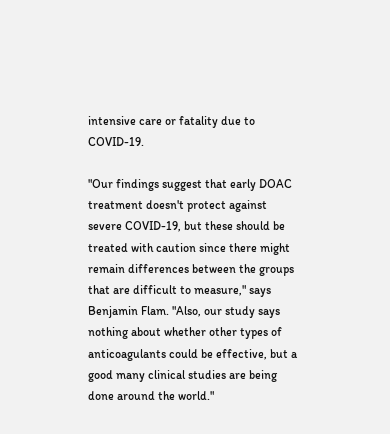intensive care or fatality due to COVID-19.

"Our findings suggest that early DOAC treatment doesn't protect against severe COVID-19, but these should be treated with caution since there might remain differences between the groups that are difficult to measure," says Benjamin Flam. "Also, our study says nothing about whether other types of anticoagulants could be effective, but a good many clinical studies are being done around the world."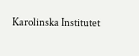Karolinska Institutet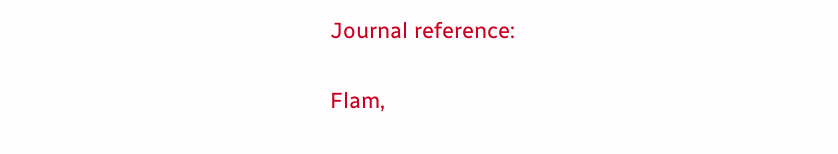Journal reference:

Flam,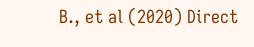B., et al (2020) Direct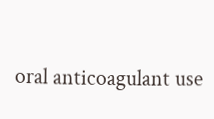oral anticoagulant use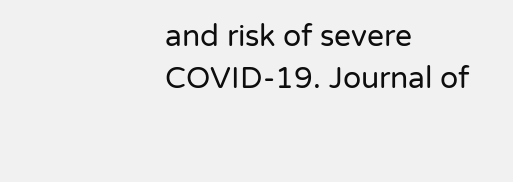and risk of severe COVID-19. Journal of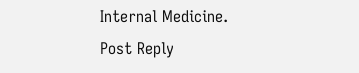Internal Medicine.
Post Reply